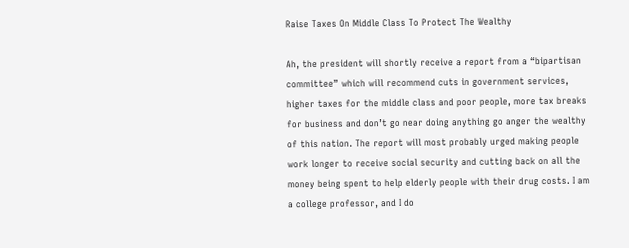Raise Taxes On Middle Class To Protect The Wealthy

Ah, the president will shortly receive a report from a “bipartisan committee” which will recommend cuts in government services, higher taxes for the middle class and poor people, more tax breaks for business and don’t go near doing anything go anger the wealthy of this nation. The report will most probably urged making people work longer to receive social security and cutting back on all the money being spent to help elderly people with their drug costs. I am a college professor, and I do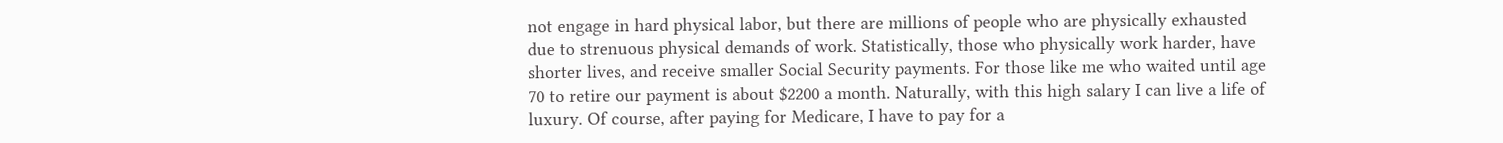not engage in hard physical labor, but there are millions of people who are physically exhausted due to strenuous physical demands of work. Statistically, those who physically work harder, have shorter lives, and receive smaller Social Security payments. For those like me who waited until age 70 to retire our payment is about $2200 a month. Naturally, with this high salary I can live a life of luxury. Of course, after paying for Medicare, I have to pay for a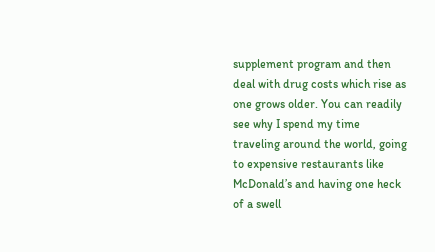supplement program and then deal with drug costs which rise as one grows older. You can readily see why I spend my time traveling around the world, going to expensive restaurants like McDonald’s and having one heck of a swell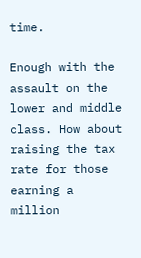time.

Enough with the assault on the lower and middle class. How about raising the tax rate for those earning a million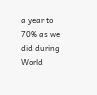a year to 70% as we did during World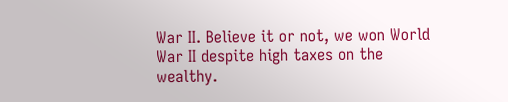War II. Believe it or not, we won World War II despite high taxes on the wealthy.